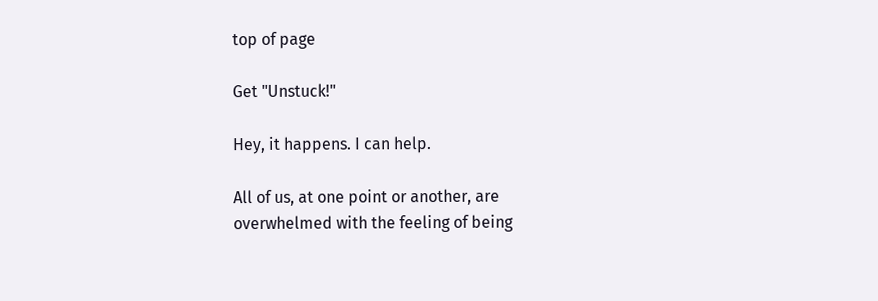top of page

Get "Unstuck!"

Hey, it happens. I can help.

All of us, at one point or another, are overwhelmed with the feeling of being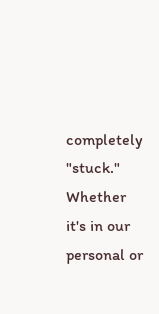completely "stuck." Whether it's in our personal or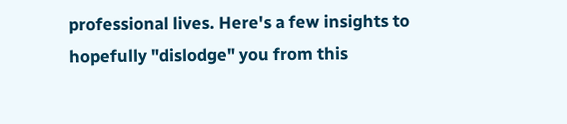professional lives. Here's a few insights to hopefully "dislodge" you from this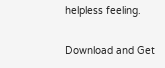helpless feeling.

Download and Get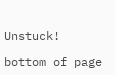Unstuck!

bottom of page